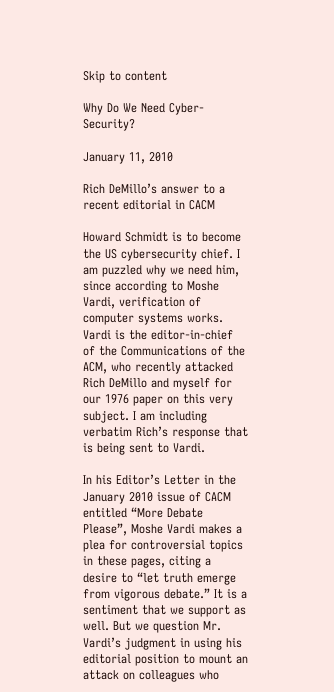Skip to content

Why Do We Need Cyber-Security?

January 11, 2010

Rich DeMillo’s answer to a recent editorial in CACM

Howard Schmidt is to become the US cybersecurity chief. I am puzzled why we need him, since according to Moshe Vardi, verification of computer systems works. Vardi is the editor-in-chief of the Communications of the ACM, who recently attacked Rich DeMillo and myself for our 1976 paper on this very subject. I am including verbatim Rich’s response that is being sent to Vardi.

In his Editor’s Letter in the January 2010 issue of CACM entitled “More Debate Please”, Moshe Vardi makes a plea for controversial topics in these pages, citing a desire to “let truth emerge from vigorous debate.” It is a sentiment that we support as well. But we question Mr. Vardi’s judgment in using his editorial position to mount an attack on colleagues who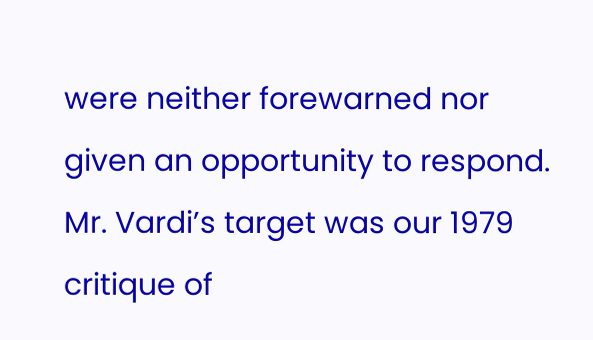were neither forewarned nor given an opportunity to respond. Mr. Vardi’s target was our 1979 critique of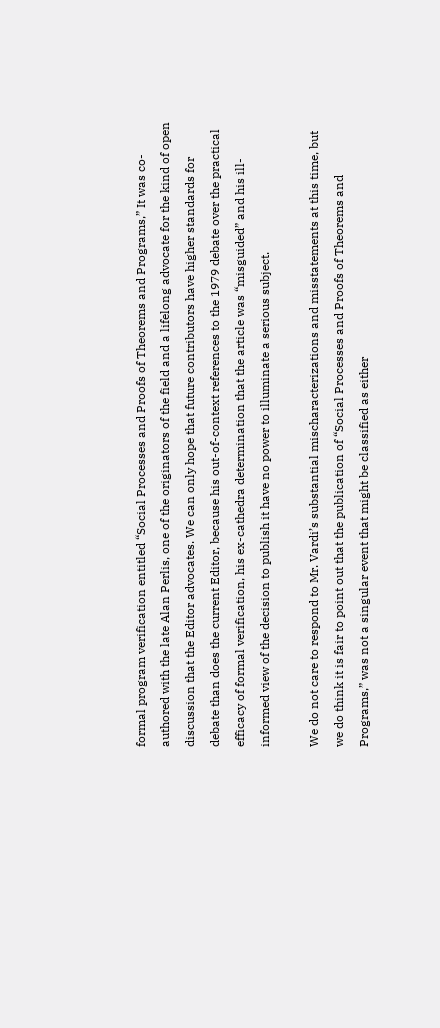formal program verification entitled “Social Processes and Proofs of Theorems and Programs,” It was co-authored with the late Alan Perlis, one of the originators of the field and a lifelong advocate for the kind of open discussion that the Editor advocates. We can only hope that future contributors have higher standards for debate than does the current Editor, because his out-of-context references to the 1979 debate over the practical efficacy of formal verification, his ex-cathedra determination that the article was “misguided” and his ill-informed view of the decision to publish it have no power to illuminate a serious subject.

We do not care to respond to Mr. Vardi’s substantial mischaracterizations and misstatements at this time, but we do think it is fair to point out that the publication of “Social Processes and Proofs of Theorems and Programs,” was not a singular event that might be classified as either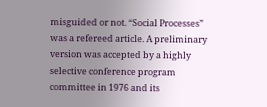misguided or not. “Social Processes” was a refereed article. A preliminary version was accepted by a highly selective conference program committee in 1976 and its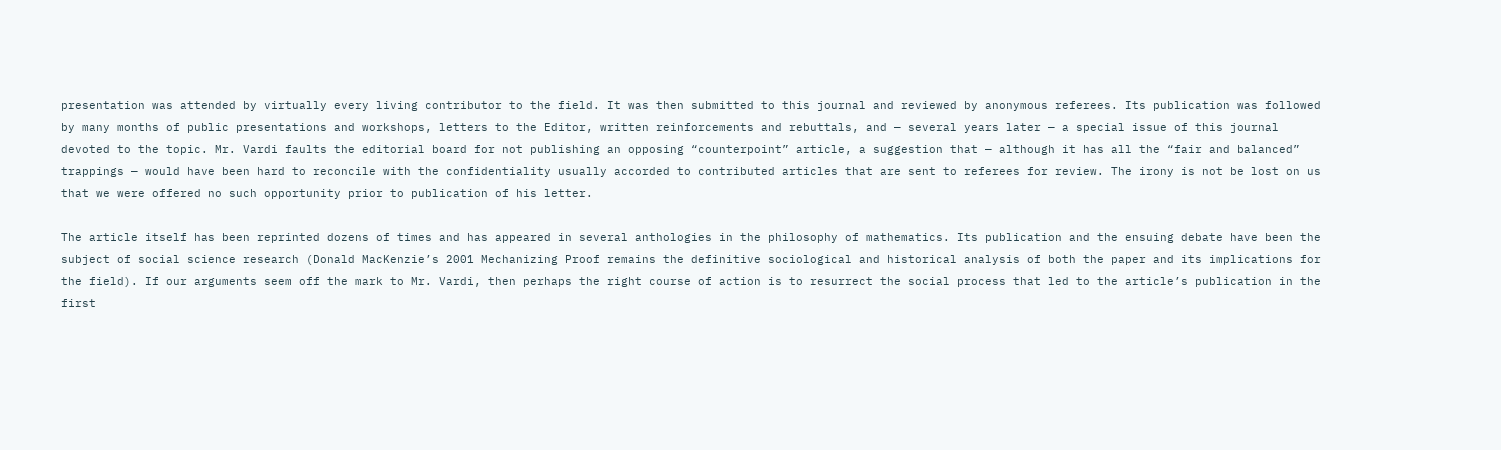presentation was attended by virtually every living contributor to the field. It was then submitted to this journal and reviewed by anonymous referees. Its publication was followed by many months of public presentations and workshops, letters to the Editor, written reinforcements and rebuttals, and — several years later — a special issue of this journal devoted to the topic. Mr. Vardi faults the editorial board for not publishing an opposing “counterpoint” article, a suggestion that — although it has all the “fair and balanced” trappings — would have been hard to reconcile with the confidentiality usually accorded to contributed articles that are sent to referees for review. The irony is not be lost on us that we were offered no such opportunity prior to publication of his letter.

The article itself has been reprinted dozens of times and has appeared in several anthologies in the philosophy of mathematics. Its publication and the ensuing debate have been the subject of social science research (Donald MacKenzie’s 2001 Mechanizing Proof remains the definitive sociological and historical analysis of both the paper and its implications for the field). If our arguments seem off the mark to Mr. Vardi, then perhaps the right course of action is to resurrect the social process that led to the article’s publication in the first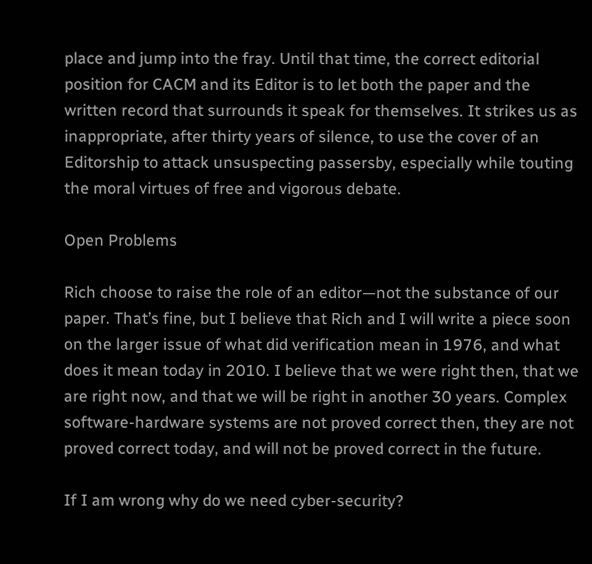place and jump into the fray. Until that time, the correct editorial position for CACM and its Editor is to let both the paper and the written record that surrounds it speak for themselves. It strikes us as inappropriate, after thirty years of silence, to use the cover of an Editorship to attack unsuspecting passersby, especially while touting the moral virtues of free and vigorous debate.

Open Problems

Rich choose to raise the role of an editor—not the substance of our paper. That’s fine, but I believe that Rich and I will write a piece soon on the larger issue of what did verification mean in 1976, and what does it mean today in 2010. I believe that we were right then, that we are right now, and that we will be right in another 30 years. Complex software-hardware systems are not proved correct then, they are not proved correct today, and will not be proved correct in the future.

If I am wrong why do we need cyber-security?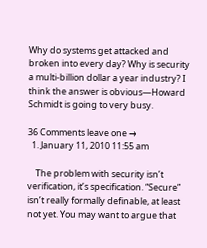Why do systems get attacked and broken into every day? Why is security a multi-billion dollar a year industry? I think the answer is obvious—Howard Schmidt is going to very busy.

36 Comments leave one →
  1. January 11, 2010 11:55 am

    The problem with security isn’t verification, it’s specification. “Secure” isn’t really formally definable, at least not yet. You may want to argue that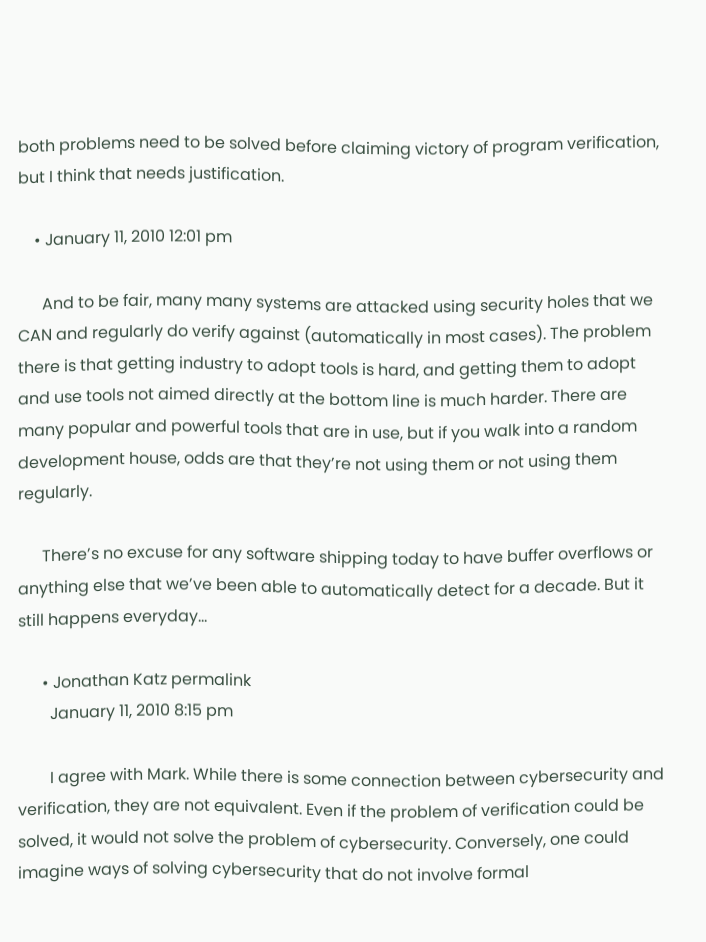both problems need to be solved before claiming victory of program verification, but I think that needs justification.

    • January 11, 2010 12:01 pm

      And to be fair, many many systems are attacked using security holes that we CAN and regularly do verify against (automatically in most cases). The problem there is that getting industry to adopt tools is hard, and getting them to adopt and use tools not aimed directly at the bottom line is much harder. There are many popular and powerful tools that are in use, but if you walk into a random development house, odds are that they’re not using them or not using them regularly.

      There’s no excuse for any software shipping today to have buffer overflows or anything else that we’ve been able to automatically detect for a decade. But it still happens everyday…

      • Jonathan Katz permalink
        January 11, 2010 8:15 pm

        I agree with Mark. While there is some connection between cybersecurity and verification, they are not equivalent. Even if the problem of verification could be solved, it would not solve the problem of cybersecurity. Conversely, one could imagine ways of solving cybersecurity that do not involve formal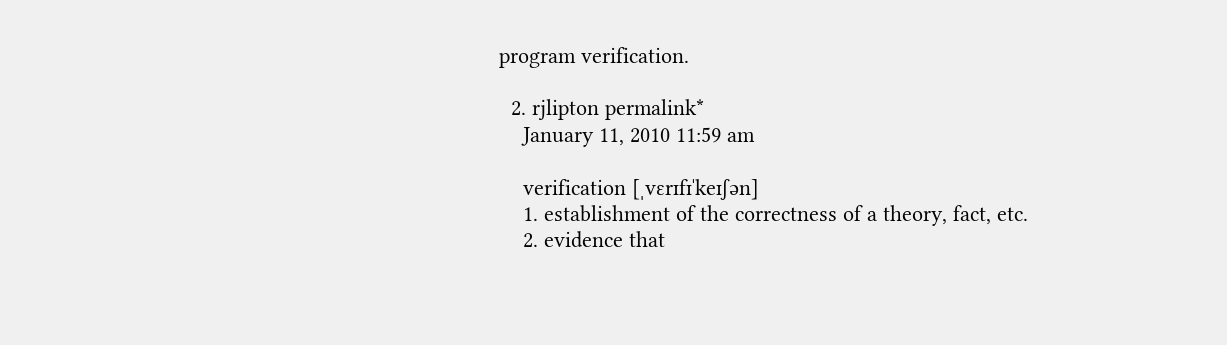program verification.

  2. rjlipton permalink*
    January 11, 2010 11:59 am

    verification [ˌvɛrɪfɪˈkeɪʃən]
    1. establishment of the correctness of a theory, fact, etc.
    2. evidence that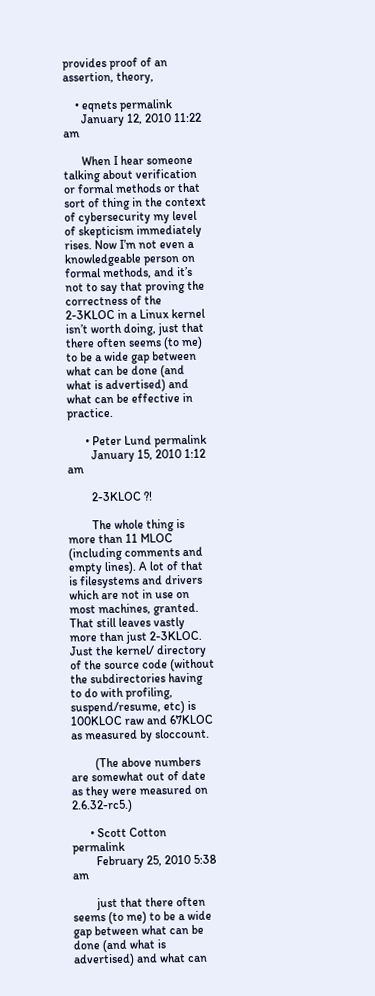provides proof of an assertion, theory,

    • eqnets permalink
      January 12, 2010 11:22 am

      When I hear someone talking about verification or formal methods or that sort of thing in the context of cybersecurity my level of skepticism immediately rises. Now I’m not even a knowledgeable person on formal methods, and it’s not to say that proving the correctness of the 2-3KLOC in a Linux kernel isn’t worth doing, just that there often seems (to me) to be a wide gap between what can be done (and what is advertised) and what can be effective in practice.

      • Peter Lund permalink
        January 15, 2010 1:12 am

        2-3KLOC ?!

        The whole thing is more than 11 MLOC (including comments and empty lines). A lot of that is filesystems and drivers which are not in use on most machines, granted. That still leaves vastly more than just 2-3KLOC. Just the kernel/ directory of the source code (without the subdirectories having to do with profiling, suspend/resume, etc) is 100KLOC raw and 67KLOC as measured by sloccount.

        (The above numbers are somewhat out of date as they were measured on 2.6.32-rc5.)

      • Scott Cotton permalink
        February 25, 2010 5:38 am

        just that there often seems (to me) to be a wide gap between what can be done (and what is advertised) and what can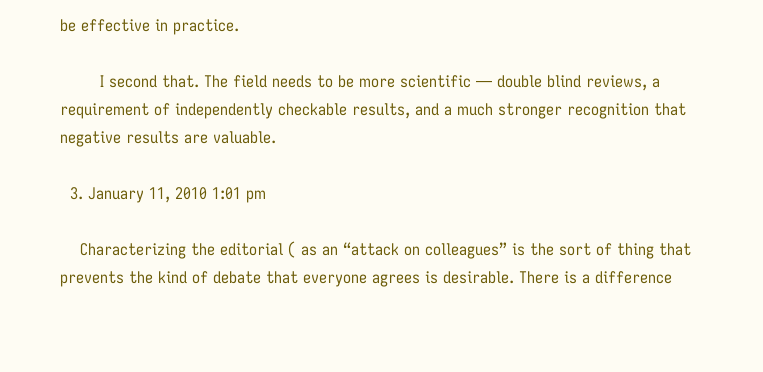be effective in practice.

        I second that. The field needs to be more scientific — double blind reviews, a requirement of independently checkable results, and a much stronger recognition that negative results are valuable.

  3. January 11, 2010 1:01 pm

    Characterizing the editorial ( as an “attack on colleagues” is the sort of thing that prevents the kind of debate that everyone agrees is desirable. There is a difference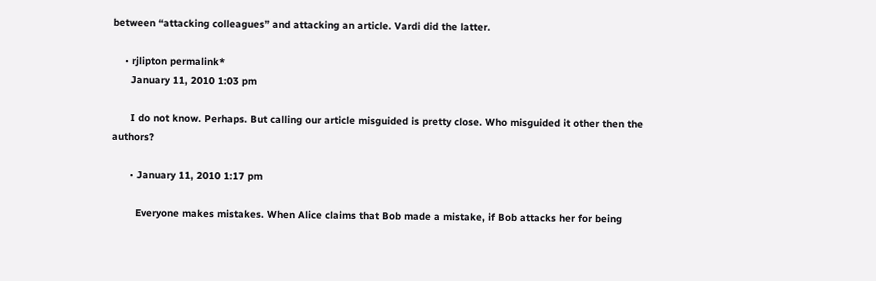between “attacking colleagues” and attacking an article. Vardi did the latter.

    • rjlipton permalink*
      January 11, 2010 1:03 pm

      I do not know. Perhaps. But calling our article misguided is pretty close. Who misguided it other then the authors?

      • January 11, 2010 1:17 pm

        Everyone makes mistakes. When Alice claims that Bob made a mistake, if Bob attacks her for being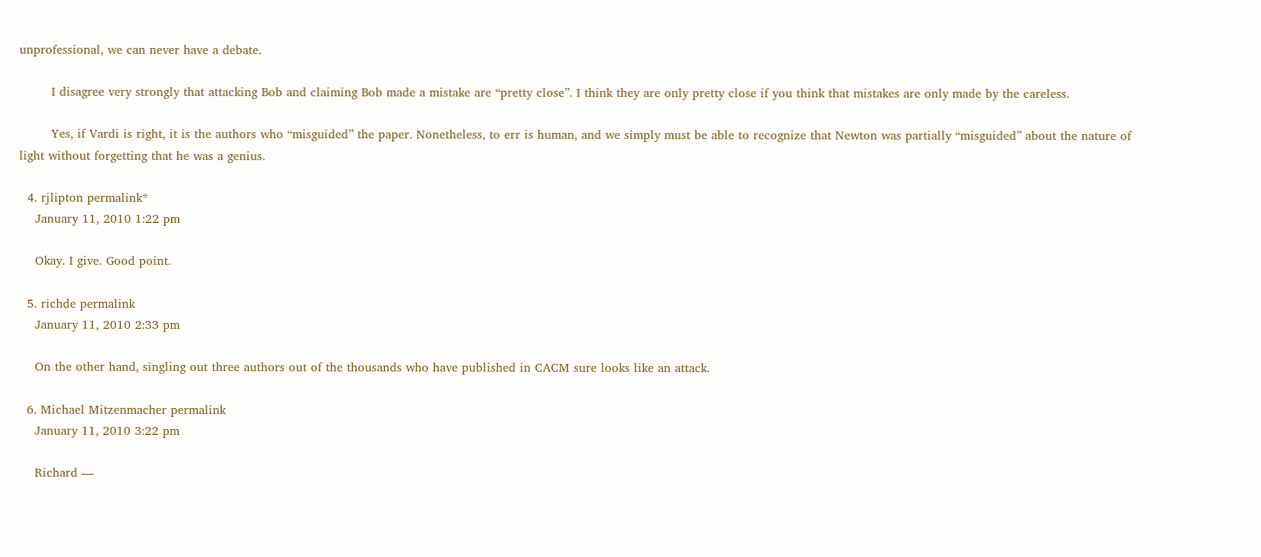unprofessional, we can never have a debate.

        I disagree very strongly that attacking Bob and claiming Bob made a mistake are “pretty close”. I think they are only pretty close if you think that mistakes are only made by the careless.

        Yes, if Vardi is right, it is the authors who “misguided” the paper. Nonetheless, to err is human, and we simply must be able to recognize that Newton was partially “misguided” about the nature of light without forgetting that he was a genius.

  4. rjlipton permalink*
    January 11, 2010 1:22 pm

    Okay. I give. Good point.

  5. richde permalink
    January 11, 2010 2:33 pm

    On the other hand, singling out three authors out of the thousands who have published in CACM sure looks like an attack.

  6. Michael Mitzenmacher permalink
    January 11, 2010 3:22 pm

    Richard —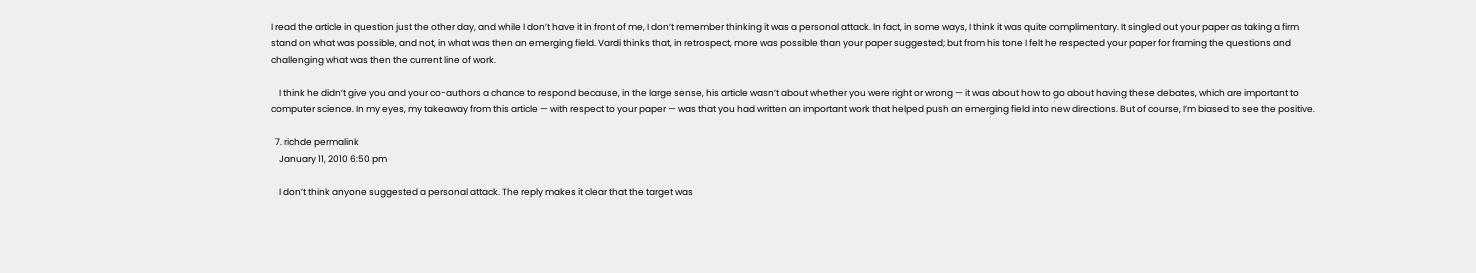I read the article in question just the other day, and while I don’t have it in front of me, I don’t remember thinking it was a personal attack. In fact, in some ways, I think it was quite complimentary. It singled out your paper as taking a firm stand on what was possible, and not, in what was then an emerging field. Vardi thinks that, in retrospect, more was possible than your paper suggested; but from his tone I felt he respected your paper for framing the questions and challenging what was then the current line of work.

    I think he didn’t give you and your co-authors a chance to respond because, in the large sense, his article wasn’t about whether you were right or wrong — it was about how to go about having these debates, which are important to computer science. In my eyes, my takeaway from this article — with respect to your paper — was that you had written an important work that helped push an emerging field into new directions. But of course, I’m biased to see the positive.

  7. richde permalink
    January 11, 2010 6:50 pm

    I don’t think anyone suggested a personal attack. The reply makes it clear that the target was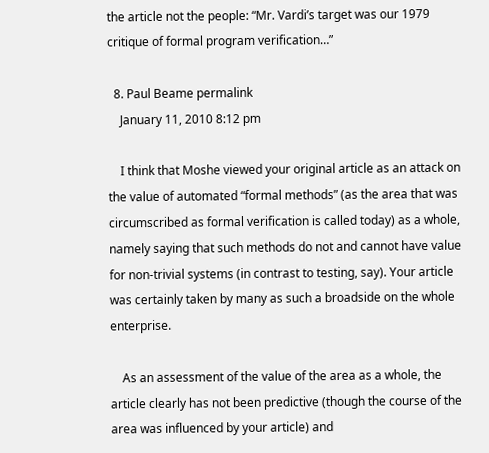the article not the people: “Mr. Vardi’s target was our 1979 critique of formal program verification…”

  8. Paul Beame permalink
    January 11, 2010 8:12 pm

    I think that Moshe viewed your original article as an attack on the value of automated “formal methods” (as the area that was circumscribed as formal verification is called today) as a whole, namely saying that such methods do not and cannot have value for non-trivial systems (in contrast to testing, say). Your article was certainly taken by many as such a broadside on the whole enterprise.

    As an assessment of the value of the area as a whole, the article clearly has not been predictive (though the course of the area was influenced by your article) and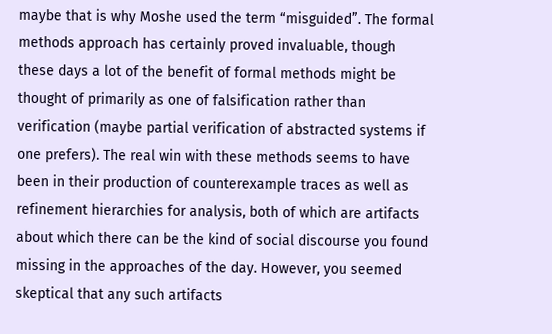maybe that is why Moshe used the term “misguided”. The formal methods approach has certainly proved invaluable, though these days a lot of the benefit of formal methods might be thought of primarily as one of falsification rather than verification (maybe partial verification of abstracted systems if one prefers). The real win with these methods seems to have been in their production of counterexample traces as well as refinement hierarchies for analysis, both of which are artifacts about which there can be the kind of social discourse you found missing in the approaches of the day. However, you seemed skeptical that any such artifacts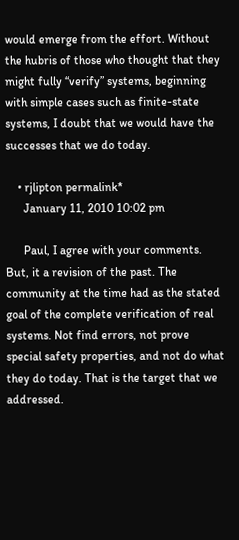would emerge from the effort. Without the hubris of those who thought that they might fully “verify” systems, beginning with simple cases such as finite-state systems, I doubt that we would have the successes that we do today.

    • rjlipton permalink*
      January 11, 2010 10:02 pm

      Paul, I agree with your comments. But, it a revision of the past. The community at the time had as the stated goal of the complete verification of real systems. Not find errors, not prove special safety properties, and not do what they do today. That is the target that we addressed.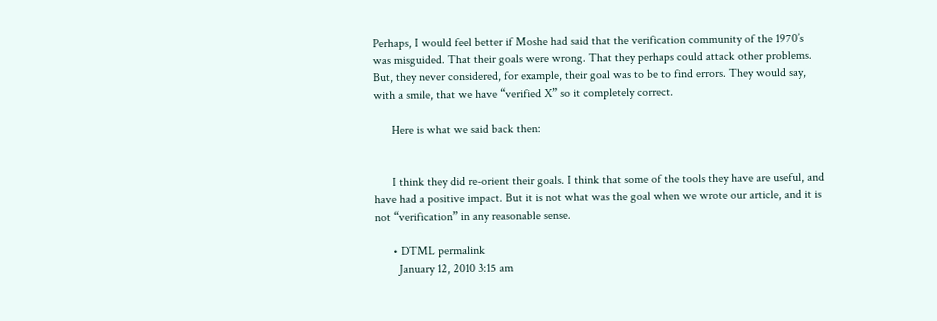Perhaps, I would feel better if Moshe had said that the verification community of the 1970’s was misguided. That their goals were wrong. That they perhaps could attack other problems. But, they never considered, for example, their goal was to be to find errors. They would say, with a smile, that we have “verified X” so it completely correct.

      Here is what we said back then:


      I think they did re-orient their goals. I think that some of the tools they have are useful, and have had a positive impact. But it is not what was the goal when we wrote our article, and it is not “verification” in any reasonable sense.

      • DTML permalink
        January 12, 2010 3:15 am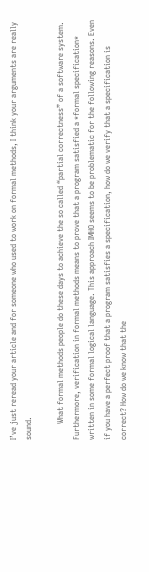I’ve just reread your article and for someone who used to work on formal methods, I think your arguments are really sound.

        What formal methods people do these days to achieve the so called “partial correctness” of a software system. Furthermore, verification in formal methods means to prove that a program satisfied a *formal specification* written in some formal logical language. This approach IMHO seems to be problematic for the following reasons. Even if you have a perfect proof that a program satisfies a specification, how do we verify that a specification is correct? How do we know that the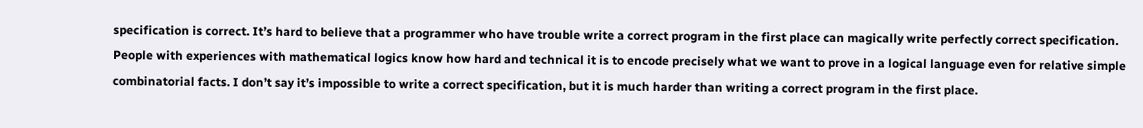specification is correct. It’s hard to believe that a programmer who have trouble write a correct program in the first place can magically write perfectly correct specification. People with experiences with mathematical logics know how hard and technical it is to encode precisely what we want to prove in a logical language even for relative simple combinatorial facts. I don’t say it’s impossible to write a correct specification, but it is much harder than writing a correct program in the first place.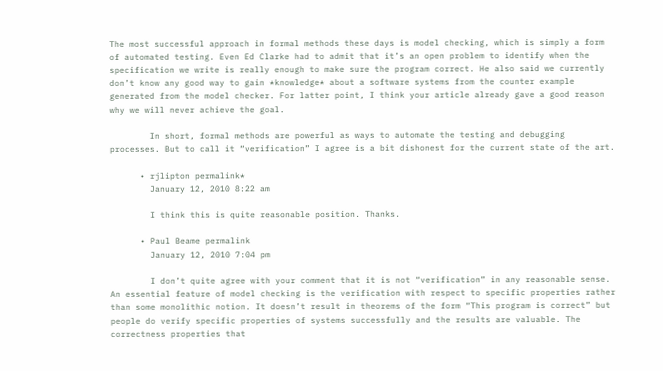The most successful approach in formal methods these days is model checking, which is simply a form of automated testing. Even Ed Clarke had to admit that it’s an open problem to identify when the specification we write is really enough to make sure the program correct. He also said we currently don’t know any good way to gain *knowledge* about a software systems from the counter example generated from the model checker. For latter point, I think your article already gave a good reason why we will never achieve the goal.

        In short, formal methods are powerful as ways to automate the testing and debugging processes. But to call it “verification” I agree is a bit dishonest for the current state of the art.

      • rjlipton permalink*
        January 12, 2010 8:22 am

        I think this is quite reasonable position. Thanks.

      • Paul Beame permalink
        January 12, 2010 7:04 pm

        I don’t quite agree with your comment that it is not “verification” in any reasonable sense. An essential feature of model checking is the verification with respect to specific properties rather than some monolithic notion. It doesn’t result in theorems of the form “This program is correct” but people do verify specific properties of systems successfully and the results are valuable. The correctness properties that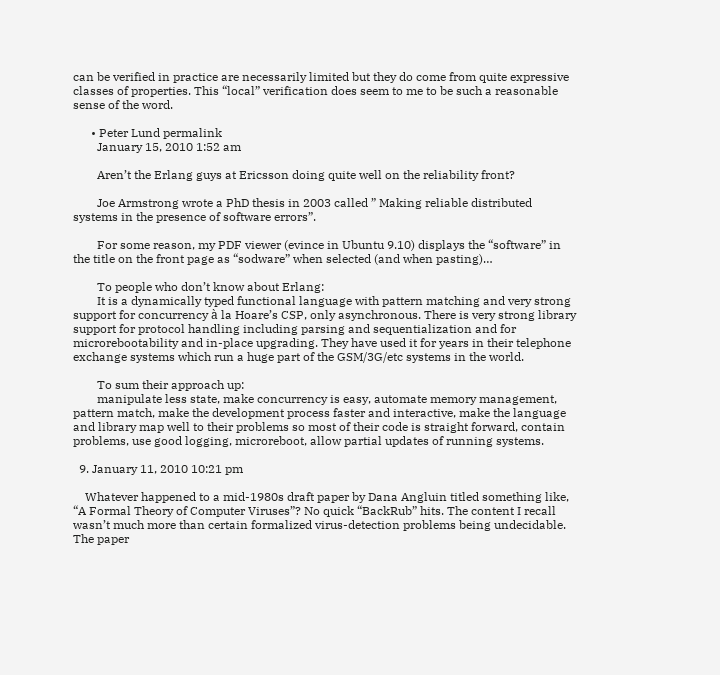can be verified in practice are necessarily limited but they do come from quite expressive classes of properties. This “local” verification does seem to me to be such a reasonable sense of the word.

      • Peter Lund permalink
        January 15, 2010 1:52 am

        Aren’t the Erlang guys at Ericsson doing quite well on the reliability front?

        Joe Armstrong wrote a PhD thesis in 2003 called ” Making reliable distributed systems in the presence of software errors”.

        For some reason, my PDF viewer (evince in Ubuntu 9.10) displays the “software” in the title on the front page as “sodware” when selected (and when pasting)…

        To people who don’t know about Erlang:
        It is a dynamically typed functional language with pattern matching and very strong support for concurrency à la Hoare’s CSP, only asynchronous. There is very strong library support for protocol handling including parsing and sequentialization and for microrebootability and in-place upgrading. They have used it for years in their telephone exchange systems which run a huge part of the GSM/3G/etc systems in the world.

        To sum their approach up:
        manipulate less state, make concurrency is easy, automate memory management, pattern match, make the development process faster and interactive, make the language and library map well to their problems so most of their code is straight forward, contain problems, use good logging, microreboot, allow partial updates of running systems.

  9. January 11, 2010 10:21 pm

    Whatever happened to a mid-1980s draft paper by Dana Angluin titled something like, “A Formal Theory of Computer Viruses”? No quick “BackRub” hits. The content I recall wasn’t much more than certain formalized virus-detection problems being undecidable. The paper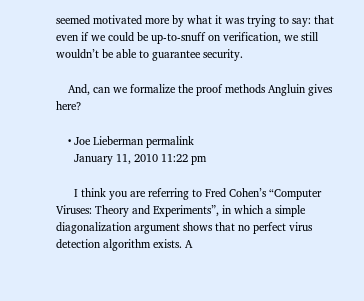seemed motivated more by what it was trying to say: that even if we could be up-to-snuff on verification, we still wouldn’t be able to guarantee security.

    And, can we formalize the proof methods Angluin gives here?

    • Joe Lieberman permalink
      January 11, 2010 11:22 pm

      I think you are referring to Fred Cohen’s “Computer Viruses: Theory and Experiments”, in which a simple diagonalization argument shows that no perfect virus detection algorithm exists. A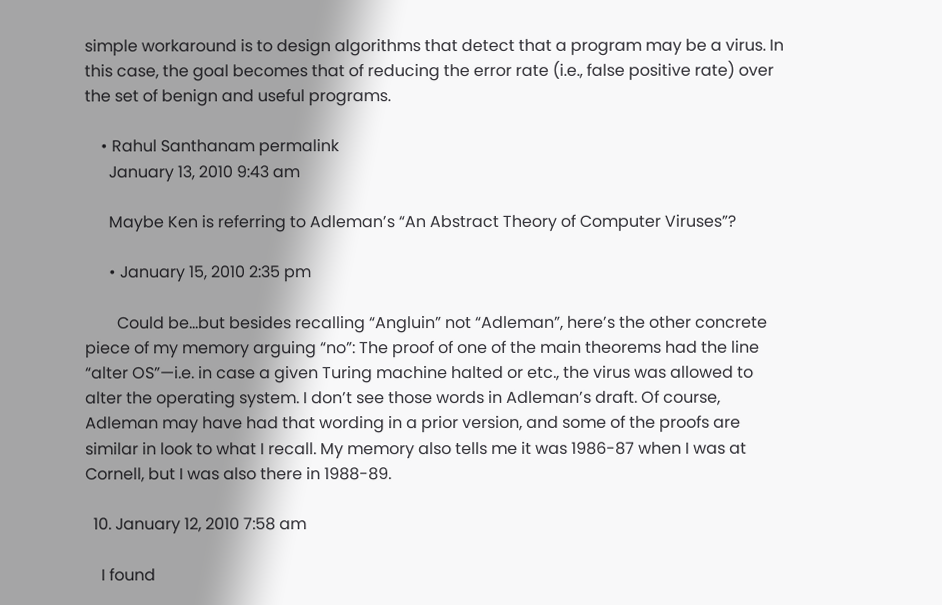simple workaround is to design algorithms that detect that a program may be a virus. In this case, the goal becomes that of reducing the error rate (i.e., false positive rate) over the set of benign and useful programs.

    • Rahul Santhanam permalink
      January 13, 2010 9:43 am

      Maybe Ken is referring to Adleman’s “An Abstract Theory of Computer Viruses”?

      • January 15, 2010 2:35 pm

        Could be…but besides recalling “Angluin” not “Adleman”, here’s the other concrete piece of my memory arguing “no”: The proof of one of the main theorems had the line “alter OS”—i.e. in case a given Turing machine halted or etc., the virus was allowed to alter the operating system. I don’t see those words in Adleman’s draft. Of course, Adleman may have had that wording in a prior version, and some of the proofs are similar in look to what I recall. My memory also tells me it was 1986-87 when I was at Cornell, but I was also there in 1988-89.

  10. January 12, 2010 7:58 am

    I found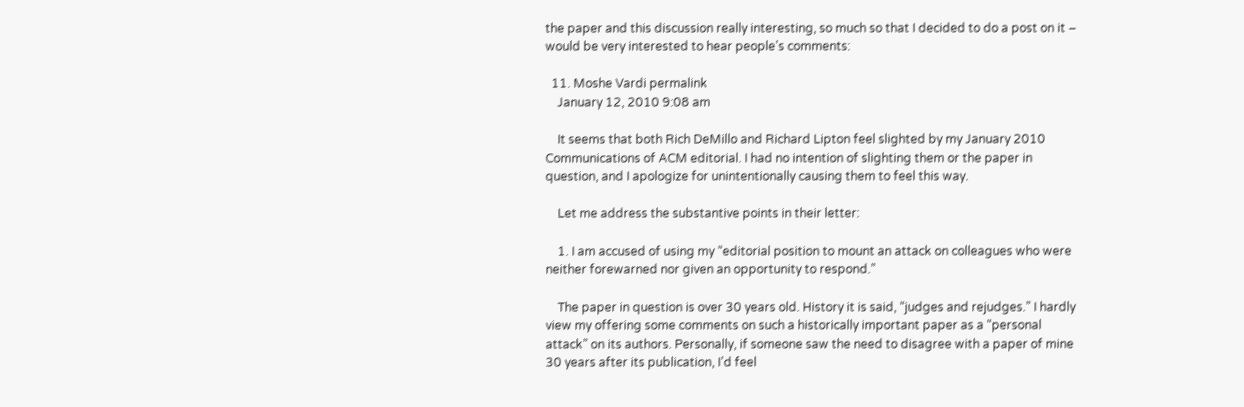the paper and this discussion really interesting, so much so that I decided to do a post on it – would be very interested to hear people’s comments:

  11. Moshe Vardi permalink
    January 12, 2010 9:08 am

    It seems that both Rich DeMillo and Richard Lipton feel slighted by my January 2010 Communications of ACM editorial. I had no intention of slighting them or the paper in question, and I apologize for unintentionally causing them to feel this way.

    Let me address the substantive points in their letter:

    1. I am accused of using my “editorial position to mount an attack on colleagues who were neither forewarned nor given an opportunity to respond.”

    The paper in question is over 30 years old. History it is said, “judges and rejudges.” I hardly view my offering some comments on such a historically important paper as a “personal attack” on its authors. Personally, if someone saw the need to disagree with a paper of mine 30 years after its publication, I’d feel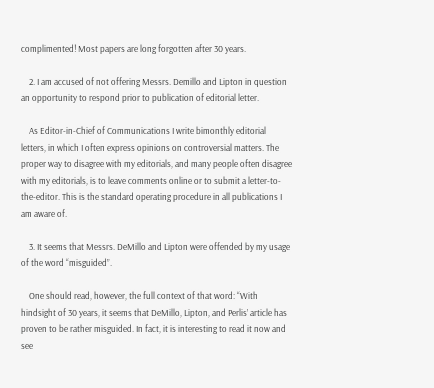complimented! Most papers are long forgotten after 30 years.

    2. I am accused of not offering Messrs. Demillo and Lipton in question an opportunity to respond prior to publication of editorial letter.

    As Editor-in-Chief of Communications I write bimonthly editorial letters, in which I often express opinions on controversial matters. The proper way to disagree with my editorials, and many people often disagree with my editorials, is to leave comments online or to submit a letter-to-the-editor. This is the standard operating procedure in all publications I am aware of.

    3. It seems that Messrs. DeMillo and Lipton were offended by my usage of the word “misguided”.

    One should read, however, the full context of that word: “With hindsight of 30 years, it seems that DeMillo, Lipton, and Perlis’ article has proven to be rather misguided. In fact, it is interesting to read it now and see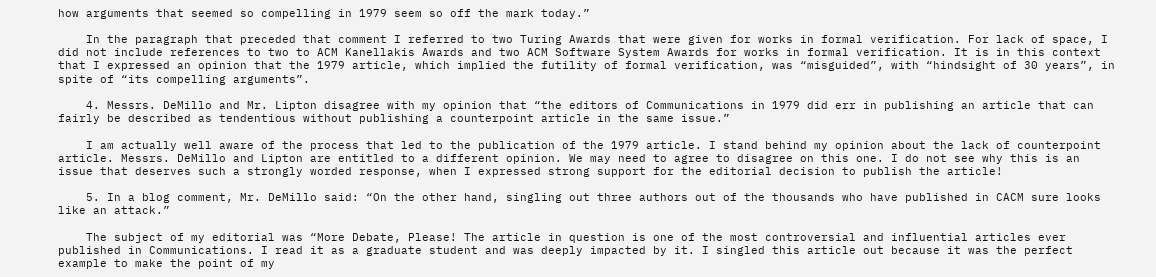how arguments that seemed so compelling in 1979 seem so off the mark today.”

    In the paragraph that preceded that comment I referred to two Turing Awards that were given for works in formal verification. For lack of space, I did not include references to two to ACM Kanellakis Awards and two ACM Software System Awards for works in formal verification. It is in this context that I expressed an opinion that the 1979 article, which implied the futility of formal verification, was “misguided”, with “hindsight of 30 years”, in spite of “its compelling arguments”.

    4. Messrs. DeMillo and Mr. Lipton disagree with my opinion that “the editors of Communications in 1979 did err in publishing an article that can fairly be described as tendentious without publishing a counterpoint article in the same issue.”

    I am actually well aware of the process that led to the publication of the 1979 article. I stand behind my opinion about the lack of counterpoint article. Messrs. DeMillo and Lipton are entitled to a different opinion. We may need to agree to disagree on this one. I do not see why this is an issue that deserves such a strongly worded response, when I expressed strong support for the editorial decision to publish the article!

    5. In a blog comment, Mr. DeMillo said: “On the other hand, singling out three authors out of the thousands who have published in CACM sure looks like an attack.”

    The subject of my editorial was “More Debate, Please! The article in question is one of the most controversial and influential articles ever published in Communications. I read it as a graduate student and was deeply impacted by it. I singled this article out because it was the perfect example to make the point of my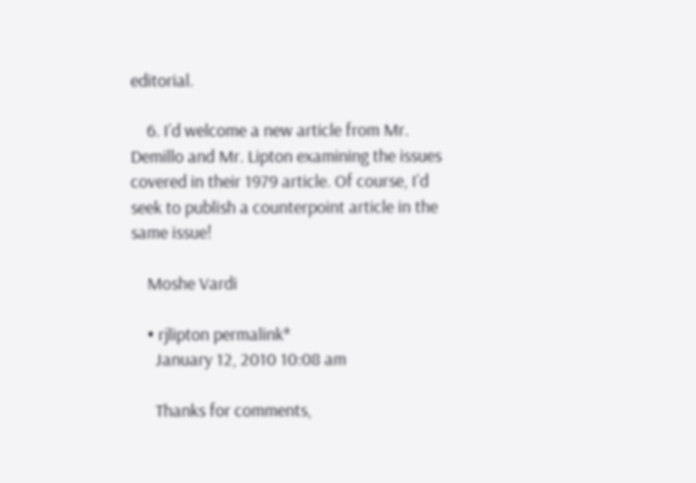editorial.

    6. I’d welcome a new article from Mr. Demillo and Mr. Lipton examining the issues covered in their 1979 article. Of course, I’d seek to publish a counterpoint article in the same issue!

    Moshe Vardi

    • rjlipton permalink*
      January 12, 2010 10:08 am

      Thanks for comments,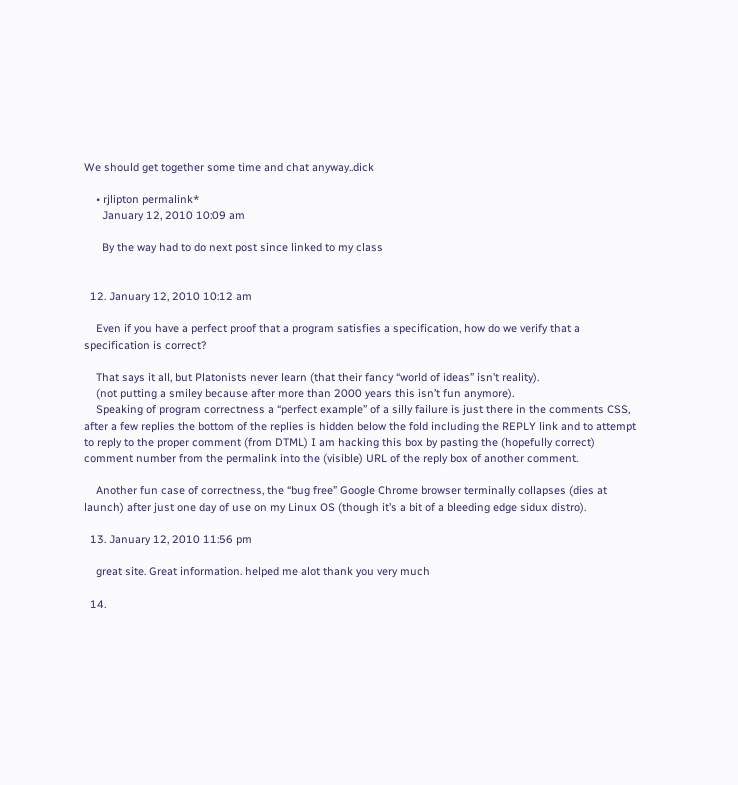We should get together some time and chat anyway..dick

    • rjlipton permalink*
      January 12, 2010 10:09 am

      By the way had to do next post since linked to my class


  12. January 12, 2010 10:12 am

    Even if you have a perfect proof that a program satisfies a specification, how do we verify that a specification is correct?

    That says it all, but Platonists never learn (that their fancy “world of ideas” isn’t reality).
    (not putting a smiley because after more than 2000 years this isn’t fun anymore).
    Speaking of program correctness a “perfect example” of a silly failure is just there in the comments CSS, after a few replies the bottom of the replies is hidden below the fold including the REPLY link and to attempt to reply to the proper comment (from DTML) I am hacking this box by pasting the (hopefully correct) comment number from the permalink into the (visible) URL of the reply box of another comment.

    Another fun case of correctness, the “bug free” Google Chrome browser terminally collapses (dies at launch) after just one day of use on my Linux OS (though it’s a bit of a bleeding edge sidux distro).

  13. January 12, 2010 11:56 pm

    great site. Great information. helped me alot thank you very much

  14.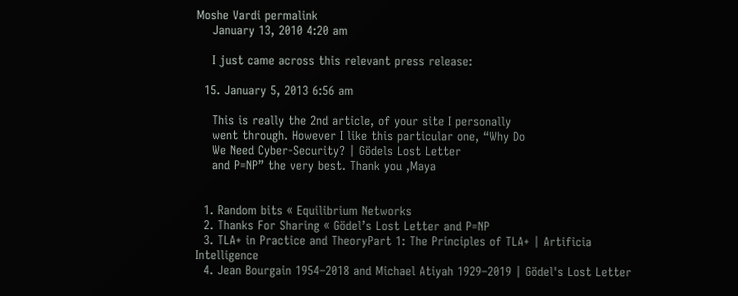Moshe Vardi permalink
    January 13, 2010 4:20 am

    I just came across this relevant press release:

  15. January 5, 2013 6:56 am

    This is really the 2nd article, of your site I personally
    went through. However I like this particular one, “Why Do
    We Need Cyber-Security? | Gödels Lost Letter
    and P=NP” the very best. Thank you ,Maya


  1. Random bits « Equilibrium Networks
  2. Thanks For Sharing « Gödel’s Lost Letter and P=NP
  3. TLA+ in Practice and TheoryPart 1: The Principles of TLA+ | Artificia Intelligence
  4. Jean Bourgain 1954–2018 and Michael Atiyah 1929–2019 | Gödel's Lost Letter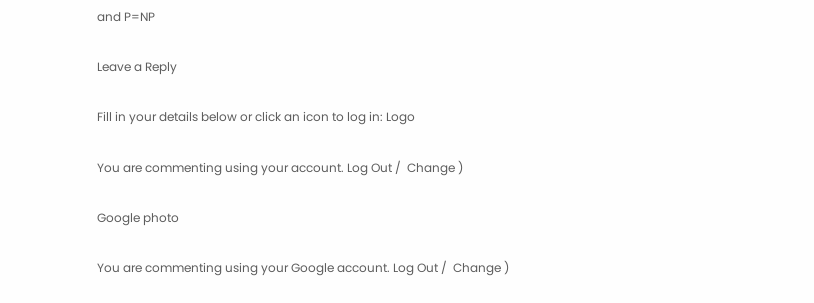and P=NP

Leave a Reply

Fill in your details below or click an icon to log in: Logo

You are commenting using your account. Log Out /  Change )

Google photo

You are commenting using your Google account. Log Out /  Change )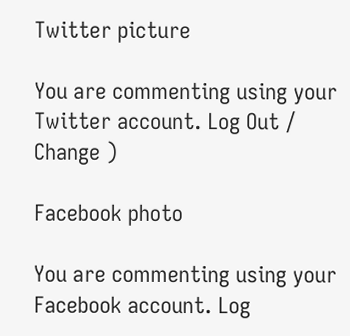Twitter picture

You are commenting using your Twitter account. Log Out /  Change )

Facebook photo

You are commenting using your Facebook account. Log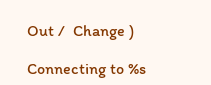Out /  Change )

Connecting to %s